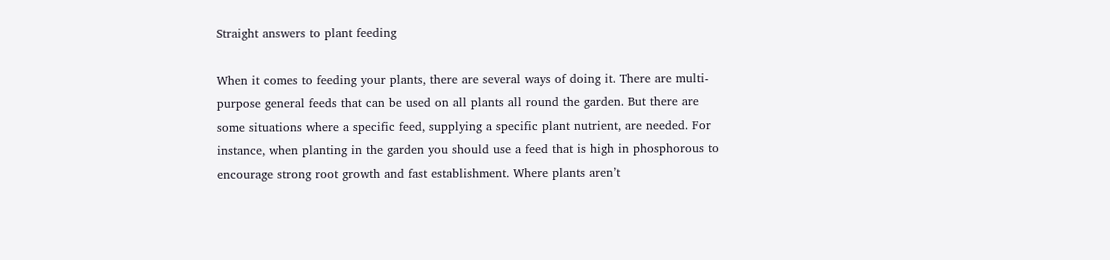Straight answers to plant feeding

When it comes to feeding your plants, there are several ways of doing it. There are multi-purpose general feeds that can be used on all plants all round the garden. But there are some situations where a specific feed, supplying a specific plant nutrient, are needed. For instance, when planting in the garden you should use a feed that is high in phosphorous to encourage strong root growth and fast establishment. Where plants aren’t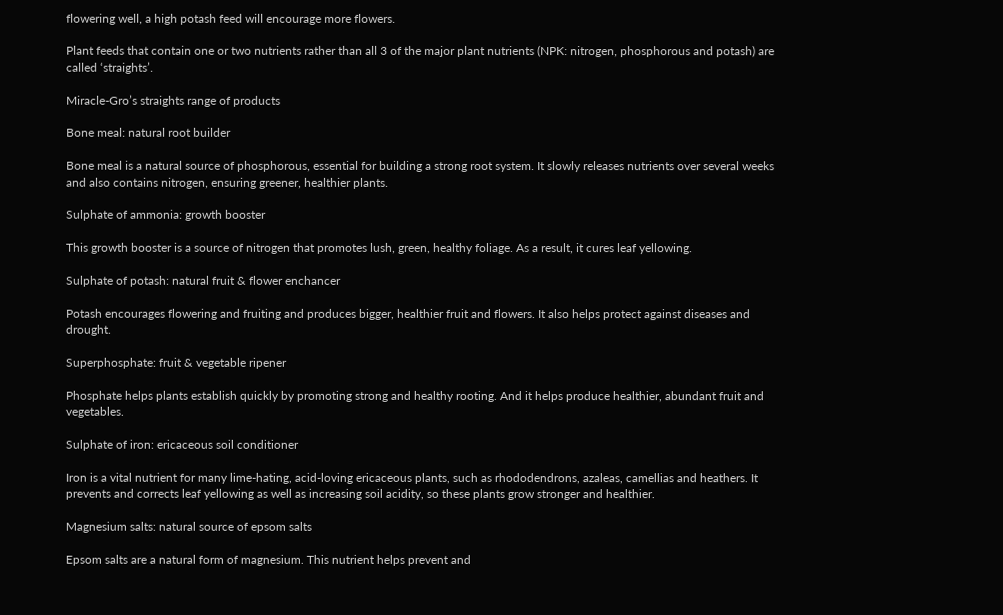flowering well, a high potash feed will encourage more flowers.

Plant feeds that contain one or two nutrients rather than all 3 of the major plant nutrients (NPK: nitrogen, phosphorous and potash) are called ‘straights’.

Miracle-Gro’s straights range of products

Bone meal: natural root builder

Bone meal is a natural source of phosphorous, essential for building a strong root system. It slowly releases nutrients over several weeks and also contains nitrogen, ensuring greener, healthier plants.

Sulphate of ammonia: growth booster

This growth booster is a source of nitrogen that promotes lush, green, healthy foliage. As a result, it cures leaf yellowing.

Sulphate of potash: natural fruit & flower enchancer

Potash encourages flowering and fruiting and produces bigger, healthier fruit and flowers. It also helps protect against diseases and drought.

Superphosphate: fruit & vegetable ripener

Phosphate helps plants establish quickly by promoting strong and healthy rooting. And it helps produce healthier, abundant fruit and vegetables.

Sulphate of iron: ericaceous soil conditioner

Iron is a vital nutrient for many lime-hating, acid-loving ericaceous plants, such as rhododendrons, azaleas, camellias and heathers. It prevents and corrects leaf yellowing as well as increasing soil acidity, so these plants grow stronger and healthier.

Magnesium salts: natural source of epsom salts

Epsom salts are a natural form of magnesium. This nutrient helps prevent and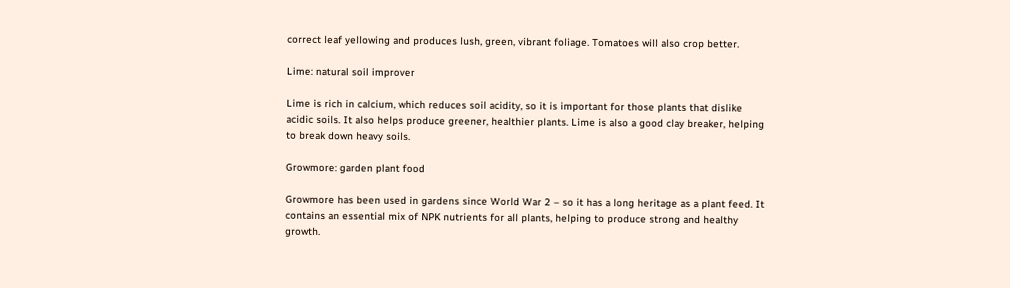correct leaf yellowing and produces lush, green, vibrant foliage. Tomatoes will also crop better.

Lime: natural soil improver

Lime is rich in calcium, which reduces soil acidity, so it is important for those plants that dislike acidic soils. It also helps produce greener, healthier plants. Lime is also a good clay breaker, helping to break down heavy soils.

Growmore: garden plant food

Growmore has been used in gardens since World War 2 – so it has a long heritage as a plant feed. It contains an essential mix of NPK nutrients for all plants, helping to produce strong and healthy growth.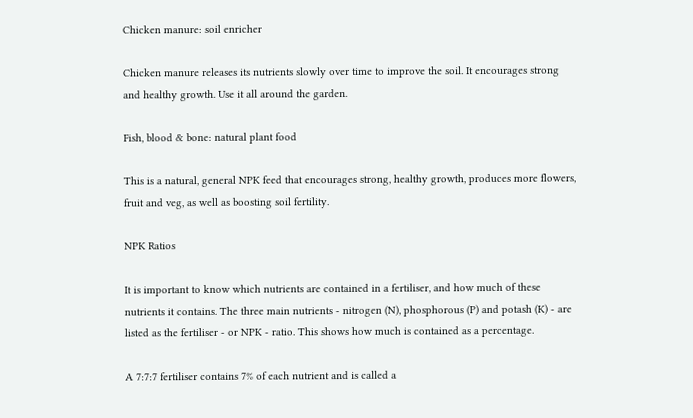Chicken manure: soil enricher

Chicken manure releases its nutrients slowly over time to improve the soil. It encourages strong and healthy growth. Use it all around the garden.

Fish, blood & bone: natural plant food

This is a natural, general NPK feed that encourages strong, healthy growth, produces more flowers, fruit and veg, as well as boosting soil fertility.

NPK Ratios

It is important to know which nutrients are contained in a fertiliser, and how much of these nutrients it contains. The three main nutrients - nitrogen (N), phosphorous (P) and potash (K) - are listed as the fertiliser - or NPK - ratio. This shows how much is contained as a percentage.

A 7:7:7 fertiliser contains 7% of each nutrient and is called a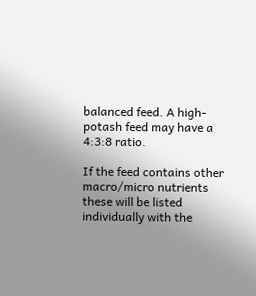balanced feed. A high-potash feed may have a 4:3:8 ratio.

If the feed contains other macro/micro nutrients these will be listed individually with the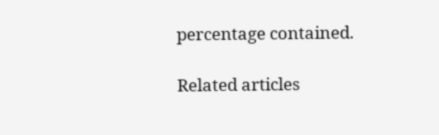percentage contained.

Related articles